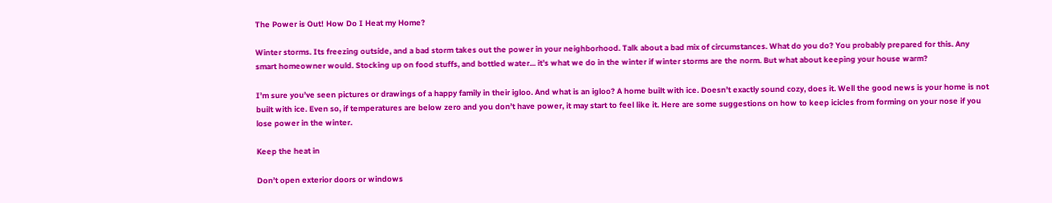The Power is Out! How Do I Heat my Home?

Winter storms. Its freezing outside, and a bad storm takes out the power in your neighborhood. Talk about a bad mix of circumstances. What do you do? You probably prepared for this. Any smart homeowner would. Stocking up on food stuffs, and bottled water... it’s what we do in the winter if winter storms are the norm. But what about keeping your house warm?

I’m sure you’ve seen pictures or drawings of a happy family in their igloo. And what is an igloo? A home built with ice. Doesn’t exactly sound cozy, does it. Well the good news is your home is not built with ice. Even so, if temperatures are below zero and you don’t have power, it may start to feel like it. Here are some suggestions on how to keep icicles from forming on your nose if you lose power in the winter.

Keep the heat in

Don’t open exterior doors or windows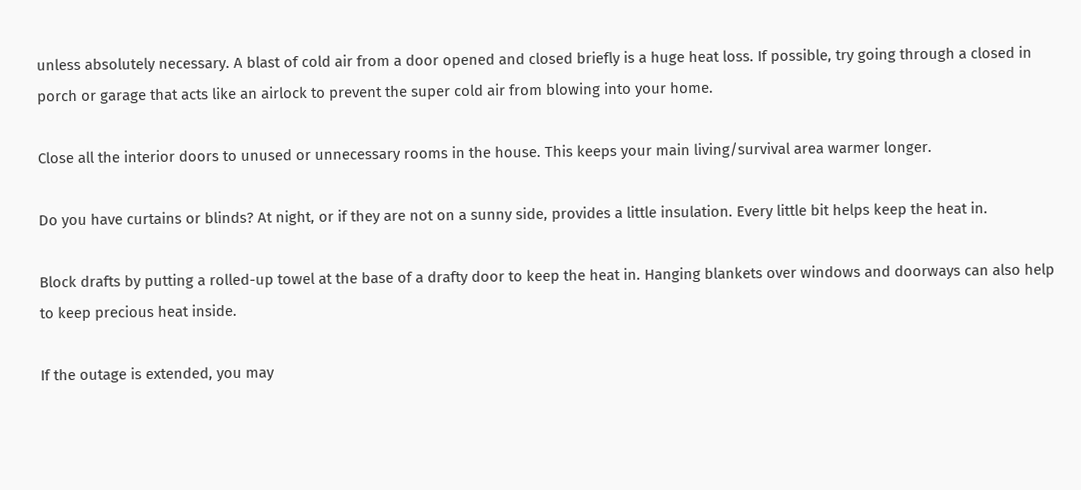unless absolutely necessary. A blast of cold air from a door opened and closed briefly is a huge heat loss. If possible, try going through a closed in porch or garage that acts like an airlock to prevent the super cold air from blowing into your home.

Close all the interior doors to unused or unnecessary rooms in the house. This keeps your main living/survival area warmer longer.

Do you have curtains or blinds? At night, or if they are not on a sunny side, provides a little insulation. Every little bit helps keep the heat in.

Block drafts by putting a rolled-up towel at the base of a drafty door to keep the heat in. Hanging blankets over windows and doorways can also help to keep precious heat inside.

If the outage is extended, you may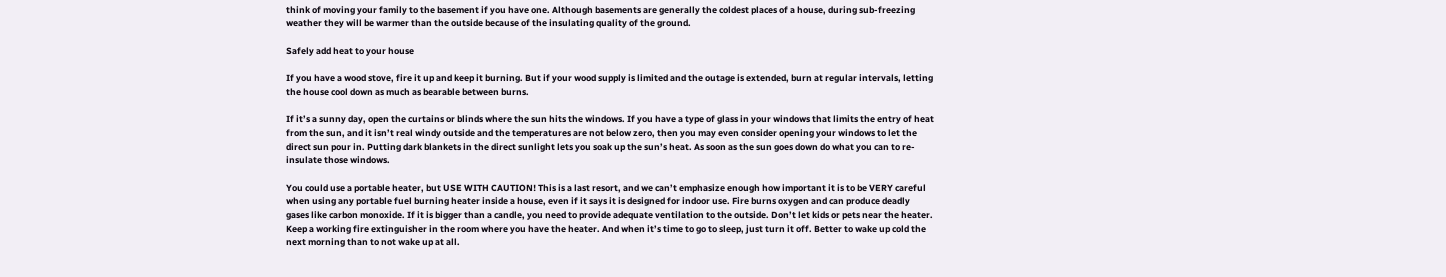think of moving your family to the basement if you have one. Although basements are generally the coldest places of a house, during sub-freezing weather they will be warmer than the outside because of the insulating quality of the ground.

Safely add heat to your house

If you have a wood stove, fire it up and keep it burning. But if your wood supply is limited and the outage is extended, burn at regular intervals, letting the house cool down as much as bearable between burns.

If it’s a sunny day, open the curtains or blinds where the sun hits the windows. If you have a type of glass in your windows that limits the entry of heat from the sun, and it isn’t real windy outside and the temperatures are not below zero, then you may even consider opening your windows to let the direct sun pour in. Putting dark blankets in the direct sunlight lets you soak up the sun’s heat. As soon as the sun goes down do what you can to re-insulate those windows.

You could use a portable heater, but USE WITH CAUTION! This is a last resort, and we can’t emphasize enough how important it is to be VERY careful when using any portable fuel burning heater inside a house, even if it says it is designed for indoor use. Fire burns oxygen and can produce deadly gases like carbon monoxide. If it is bigger than a candle, you need to provide adequate ventilation to the outside. Don’t let kids or pets near the heater. Keep a working fire extinguisher in the room where you have the heater. And when it’s time to go to sleep, just turn it off. Better to wake up cold the next morning than to not wake up at all.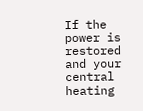If the power is restored and your central heating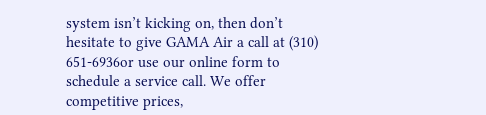system isn’t kicking on, then don’t hesitate to give GAMA Air a call at (310) 651-6936or use our online form to schedule a service call. We offer competitive prices,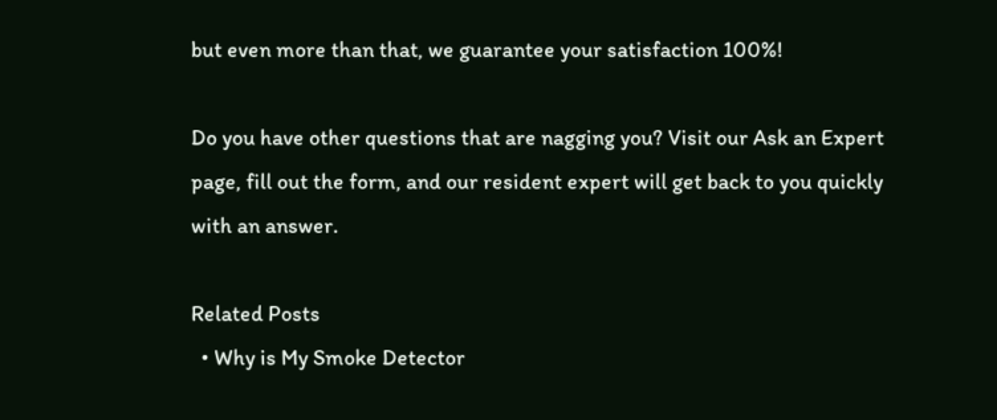but even more than that, we guarantee your satisfaction 100%!

Do you have other questions that are nagging you? Visit our Ask an Expert page, fill out the form, and our resident expert will get back to you quickly with an answer.

Related Posts
  • Why is My Smoke Detector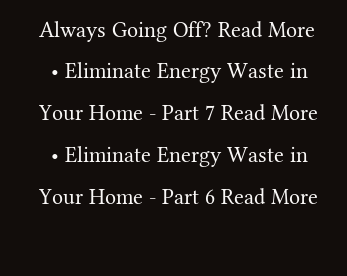Always Going Off? Read More
  • Eliminate Energy Waste in Your Home - Part 7 Read More
  • Eliminate Energy Waste in Your Home - Part 6 Read More